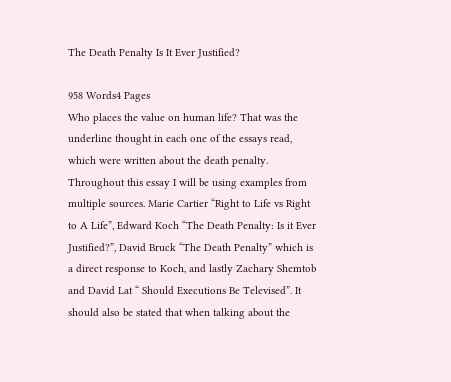The Death Penalty Is It Ever Justified?

958 Words4 Pages
Who places the value on human life? That was the underline thought in each one of the essays read, which were written about the death penalty. Throughout this essay I will be using examples from multiple sources. Marie Cartier “Right to Life vs Right to A Life”, Edward Koch “The Death Penalty: Is it Ever Justified?”, David Bruck “The Death Penalty” which is a direct response to Koch, and lastly Zachary Shemtob and David Lat “ Should Executions Be Televised”. It should also be stated that when talking about the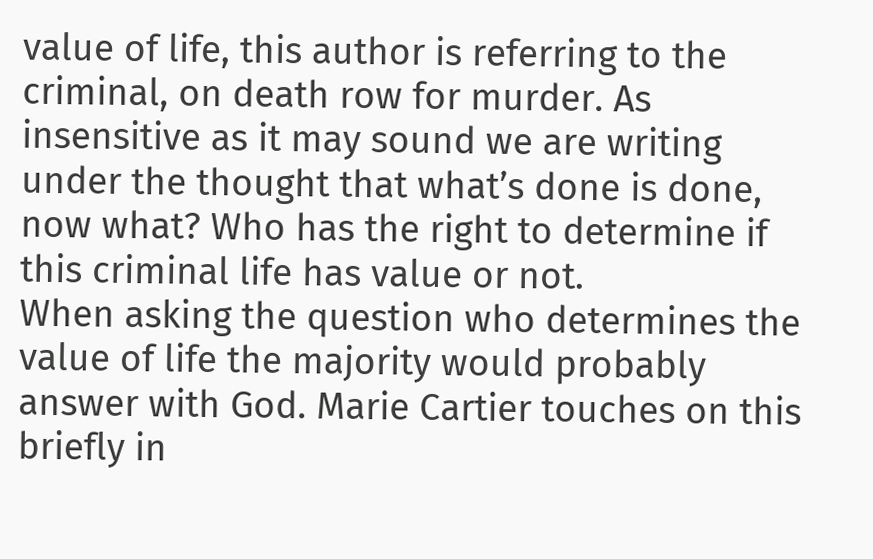value of life, this author is referring to the criminal, on death row for murder. As insensitive as it may sound we are writing under the thought that what’s done is done, now what? Who has the right to determine if this criminal life has value or not.
When asking the question who determines the value of life the majority would probably answer with God. Marie Cartier touches on this briefly in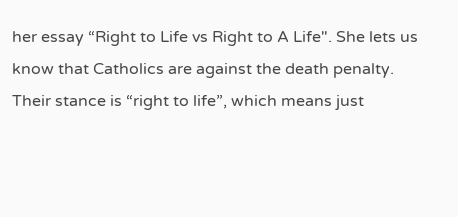her essay “Right to Life vs Right to A Life". She lets us know that Catholics are against the death penalty. Their stance is “right to life”, which means just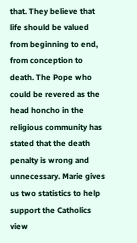that. They believe that life should be valued from beginning to end, from conception to death. The Pope who could be revered as the head honcho in the religious community has stated that the death penalty is wrong and unnecessary. Marie gives us two statistics to help support the Catholics view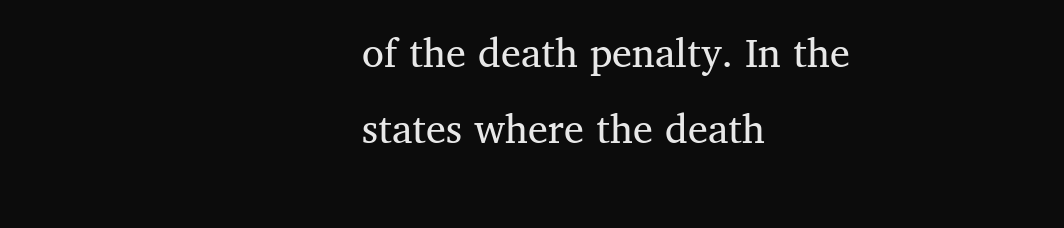of the death penalty. In the states where the death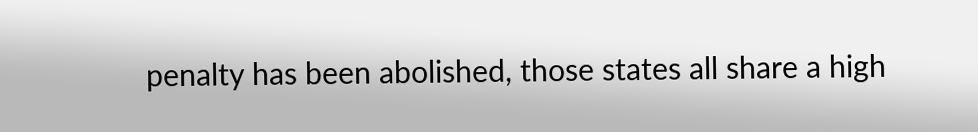penalty has been abolished, those states all share a high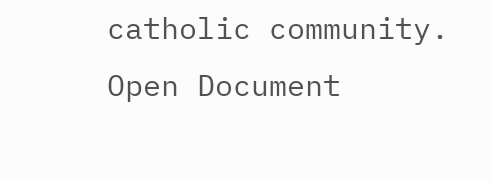catholic community.
Open Document